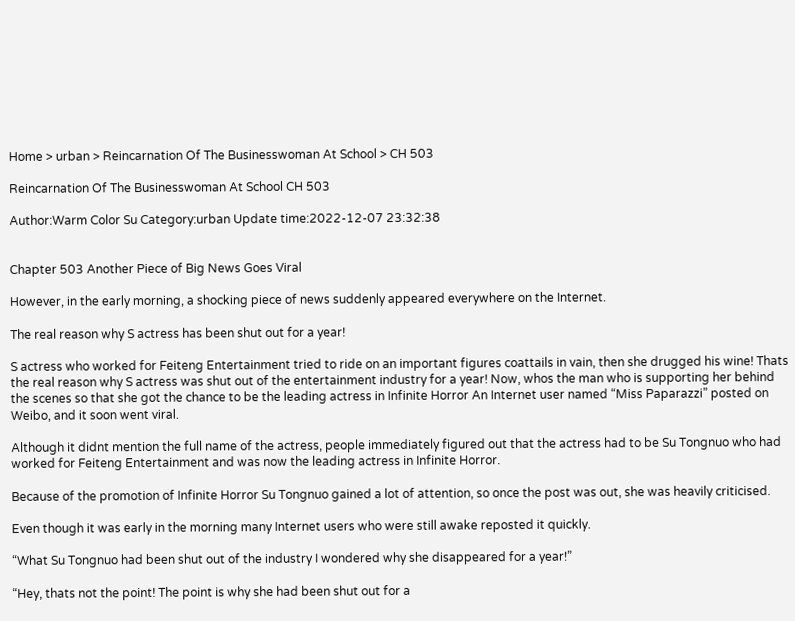Home > urban > Reincarnation Of The Businesswoman At School > CH 503

Reincarnation Of The Businesswoman At School CH 503

Author:Warm Color Su Category:urban Update time:2022-12-07 23:32:38


Chapter 503 Another Piece of Big News Goes Viral

However, in the early morning, a shocking piece of news suddenly appeared everywhere on the Internet.

The real reason why S actress has been shut out for a year!

S actress who worked for Feiteng Entertainment tried to ride on an important figures coattails in vain, then she drugged his wine! Thats the real reason why S actress was shut out of the entertainment industry for a year! Now, whos the man who is supporting her behind the scenes so that she got the chance to be the leading actress in Infinite Horror An Internet user named “Miss Paparazzi” posted on Weibo, and it soon went viral.

Although it didnt mention the full name of the actress, people immediately figured out that the actress had to be Su Tongnuo who had worked for Feiteng Entertainment and was now the leading actress in Infinite Horror.

Because of the promotion of Infinite Horror Su Tongnuo gained a lot of attention, so once the post was out, she was heavily criticised.

Even though it was early in the morning many Internet users who were still awake reposted it quickly.

“What Su Tongnuo had been shut out of the industry I wondered why she disappeared for a year!”

“Hey, thats not the point! The point is why she had been shut out for a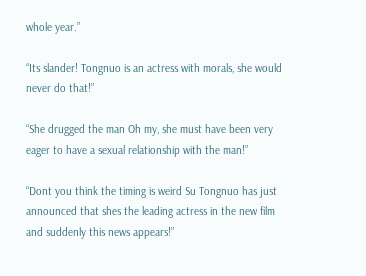whole year.”

“Its slander! Tongnuo is an actress with morals, she would never do that!”

“She drugged the man Oh my, she must have been very eager to have a sexual relationship with the man!”

“Dont you think the timing is weird Su Tongnuo has just announced that shes the leading actress in the new film and suddenly this news appears!”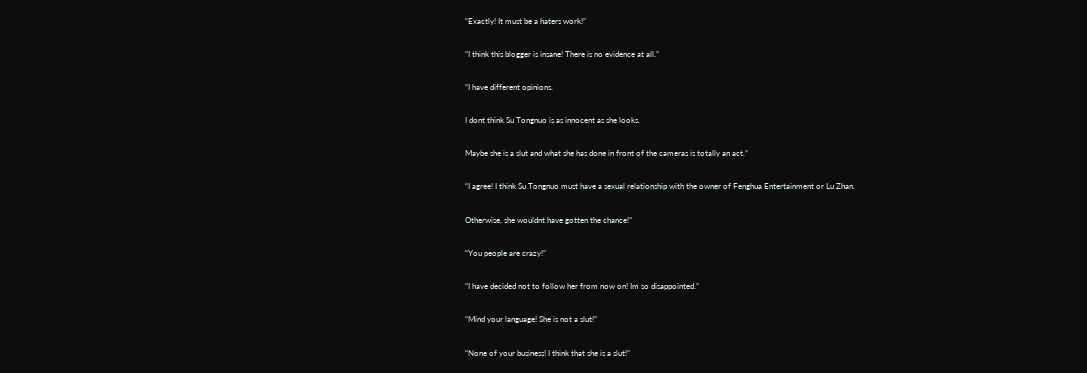“Exactly! It must be a haters work!”

“I think this blogger is insane! There is no evidence at all.”

“I have different opinions.

I dont think Su Tongnuo is as innocent as she looks.

Maybe she is a slut and what she has done in front of the cameras is totally an act.”

“I agree! I think Su Tongnuo must have a sexual relationship with the owner of Fenghua Entertainment or Lu Zhan.

Otherwise, she wouldnt have gotten the chance!”

“You people are crazy!”

“I have decided not to follow her from now on! Im so disappointed.”

“Mind your language! She is not a slut!”

“None of your business! I think that she is a slut!”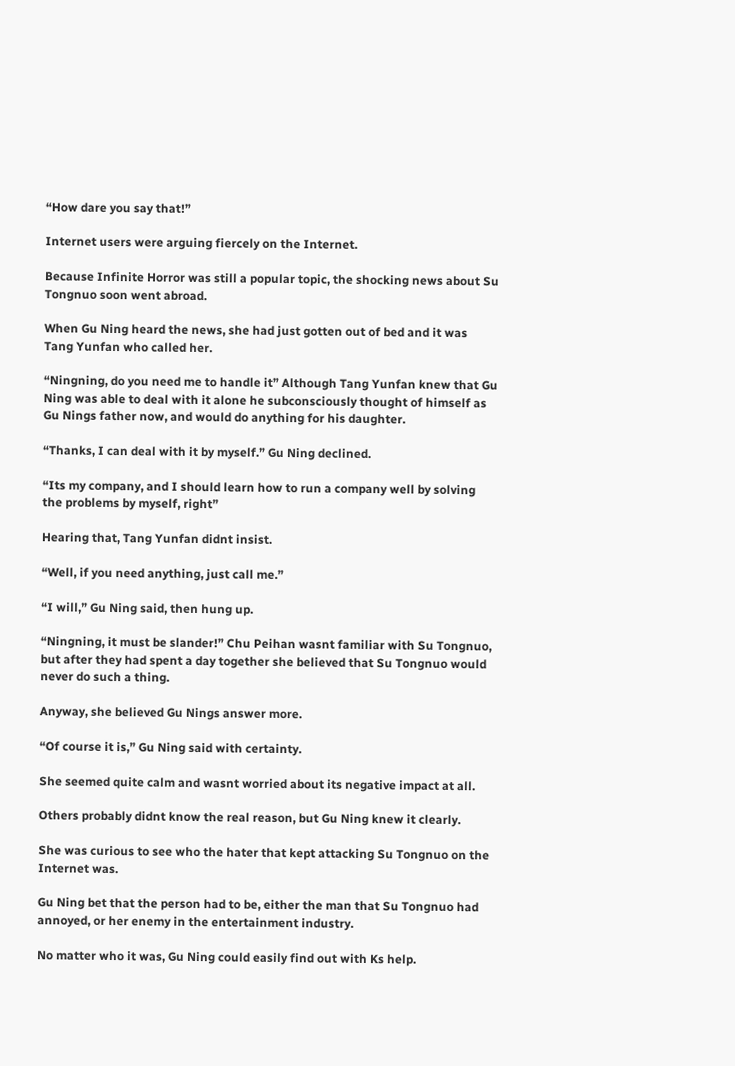“How dare you say that!”

Internet users were arguing fiercely on the Internet.

Because Infinite Horror was still a popular topic, the shocking news about Su Tongnuo soon went abroad.

When Gu Ning heard the news, she had just gotten out of bed and it was Tang Yunfan who called her.

“Ningning, do you need me to handle it” Although Tang Yunfan knew that Gu Ning was able to deal with it alone he subconsciously thought of himself as Gu Nings father now, and would do anything for his daughter.

“Thanks, I can deal with it by myself.” Gu Ning declined.

“Its my company, and I should learn how to run a company well by solving the problems by myself, right”

Hearing that, Tang Yunfan didnt insist.

“Well, if you need anything, just call me.”

“I will,” Gu Ning said, then hung up.

“Ningning, it must be slander!” Chu Peihan wasnt familiar with Su Tongnuo, but after they had spent a day together she believed that Su Tongnuo would never do such a thing.

Anyway, she believed Gu Nings answer more.

“Of course it is,” Gu Ning said with certainty.

She seemed quite calm and wasnt worried about its negative impact at all.

Others probably didnt know the real reason, but Gu Ning knew it clearly.

She was curious to see who the hater that kept attacking Su Tongnuo on the Internet was.

Gu Ning bet that the person had to be, either the man that Su Tongnuo had annoyed, or her enemy in the entertainment industry.

No matter who it was, Gu Ning could easily find out with Ks help.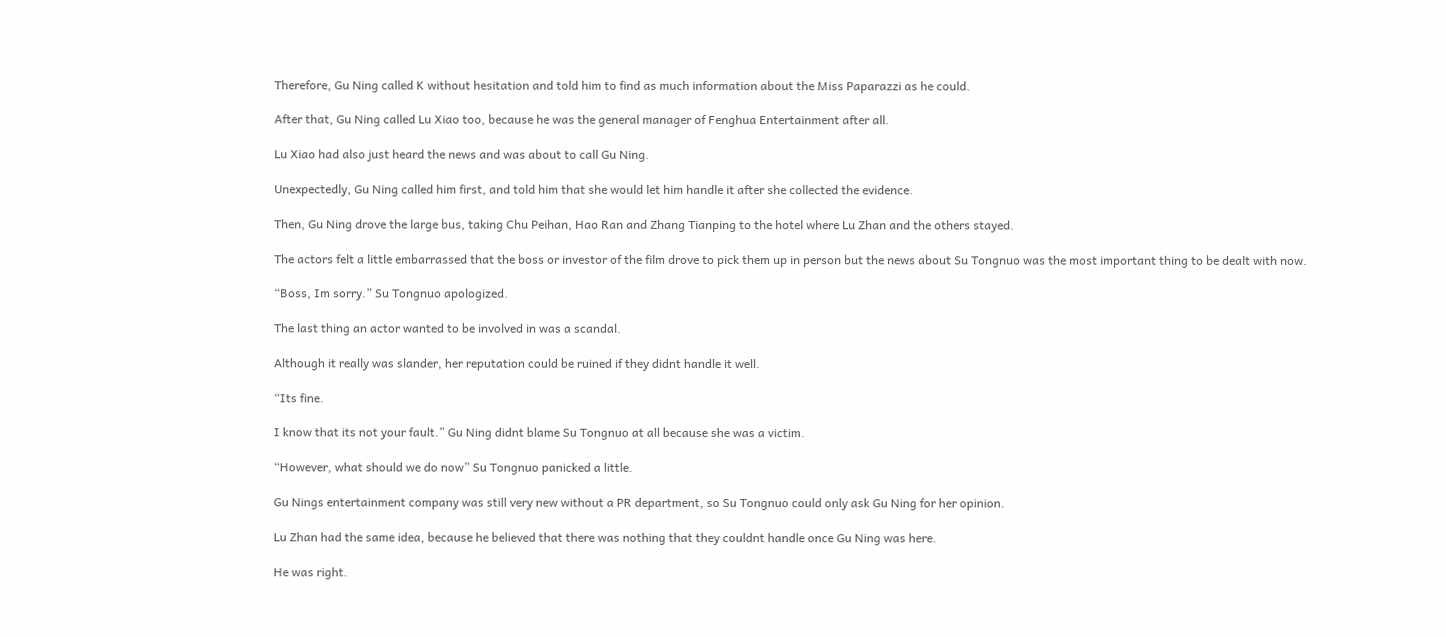Therefore, Gu Ning called K without hesitation and told him to find as much information about the Miss Paparazzi as he could.

After that, Gu Ning called Lu Xiao too, because he was the general manager of Fenghua Entertainment after all.

Lu Xiao had also just heard the news and was about to call Gu Ning.

Unexpectedly, Gu Ning called him first, and told him that she would let him handle it after she collected the evidence.

Then, Gu Ning drove the large bus, taking Chu Peihan, Hao Ran and Zhang Tianping to the hotel where Lu Zhan and the others stayed.

The actors felt a little embarrassed that the boss or investor of the film drove to pick them up in person but the news about Su Tongnuo was the most important thing to be dealt with now.

“Boss, Im sorry.” Su Tongnuo apologized.

The last thing an actor wanted to be involved in was a scandal.

Although it really was slander, her reputation could be ruined if they didnt handle it well.

“Its fine.

I know that its not your fault.” Gu Ning didnt blame Su Tongnuo at all because she was a victim.

“However, what should we do now” Su Tongnuo panicked a little.

Gu Nings entertainment company was still very new without a PR department, so Su Tongnuo could only ask Gu Ning for her opinion.

Lu Zhan had the same idea, because he believed that there was nothing that they couldnt handle once Gu Ning was here.

He was right.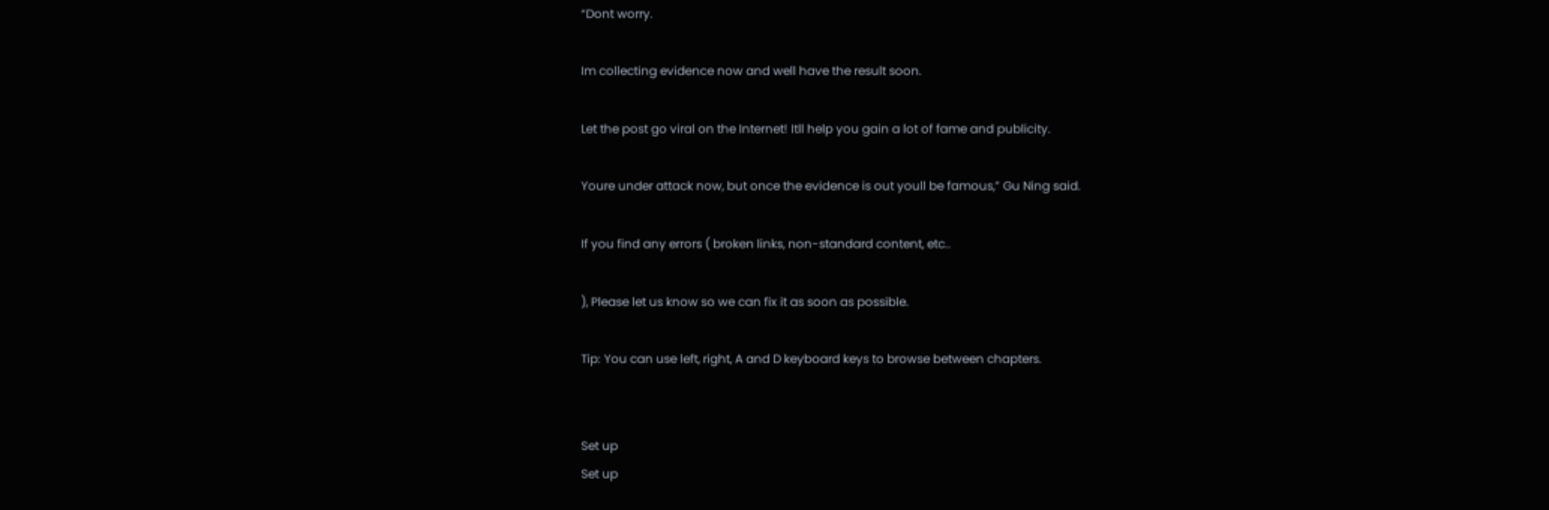“Dont worry.

Im collecting evidence now and well have the result soon.

Let the post go viral on the Internet! Itll help you gain a lot of fame and publicity.

Youre under attack now, but once the evidence is out youll be famous,” Gu Ning said.

If you find any errors ( broken links, non-standard content, etc..

), Please let us know so we can fix it as soon as possible.

Tip: You can use left, right, A and D keyboard keys to browse between chapters.


Set up
Set up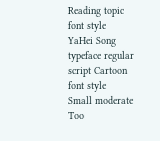Reading topic
font style
YaHei Song typeface regular script Cartoon
font style
Small moderate Too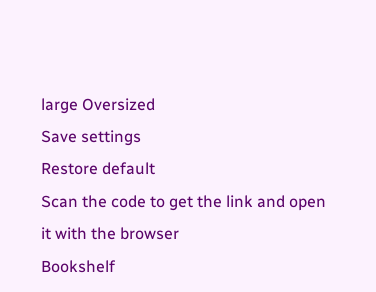large Oversized
Save settings
Restore default
Scan the code to get the link and open it with the browser
Bookshelf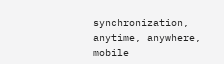synchronization, anytime, anywhere, mobile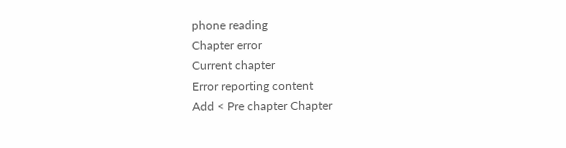phone reading
Chapter error
Current chapter
Error reporting content
Add < Pre chapter Chapter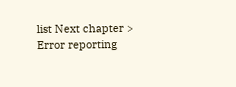list Next chapter > Error reporting